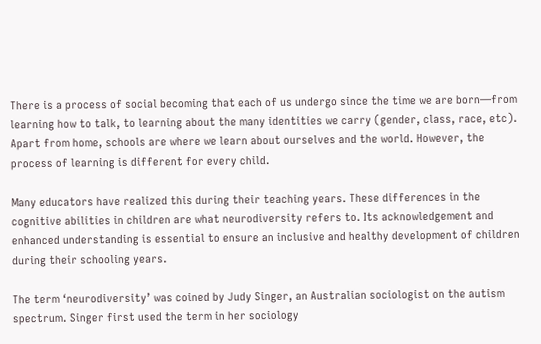There is a process of social becoming that each of us undergo since the time we are born―from learning how to talk, to learning about the many identities we carry (gender, class, race, etc). Apart from home, schools are where we learn about ourselves and the world. However, the process of learning is different for every child.

Many educators have realized this during their teaching years. These differences in the cognitive abilities in children are what neurodiversity refers to. Its acknowledgement and enhanced understanding is essential to ensure an inclusive and healthy development of children during their schooling years.

The term ‘neurodiversity’ was coined by Judy Singer, an Australian sociologist on the autism spectrum. Singer first used the term in her sociology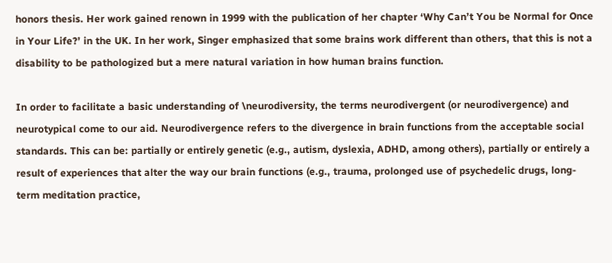honors thesis. Her work gained renown in 1999 with the publication of her chapter ‘Why Can’t You be Normal for Once in Your Life?’ in the UK. In her work, Singer emphasized that some brains work different than others, that this is not a disability to be pathologized but a mere natural variation in how human brains function.

In order to facilitate a basic understanding of \neurodiversity, the terms neurodivergent (or neurodivergence) and neurotypical come to our aid. Neurodivergence refers to the divergence in brain functions from the acceptable social standards. This can be: partially or entirely genetic (e.g., autism, dyslexia, ADHD, among others), partially or entirely a result of experiences that alter the way our brain functions (e.g., trauma, prolonged use of psychedelic drugs, long-term meditation practice,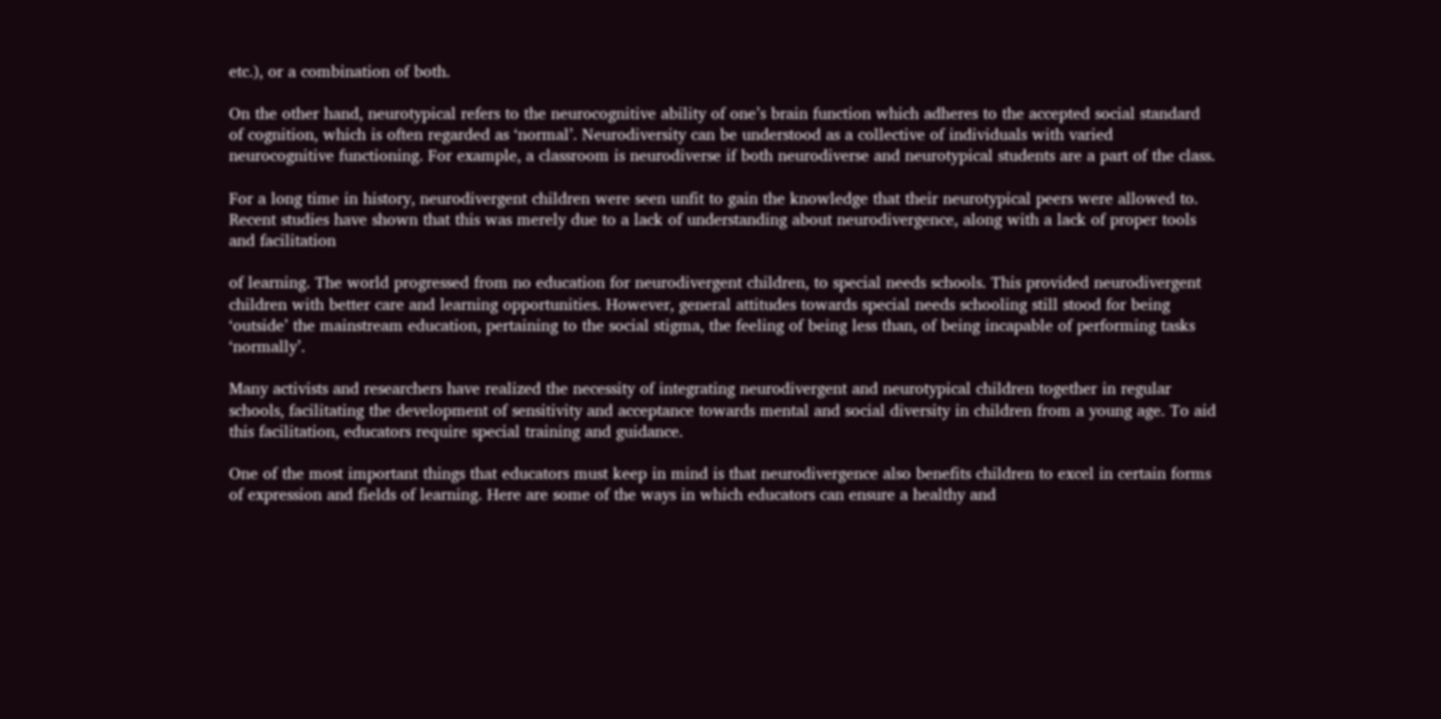etc.), or a combination of both.

On the other hand, neurotypical refers to the neurocognitive ability of one’s brain function which adheres to the accepted social standard of cognition, which is often regarded as ‘normal’. Neurodiversity can be understood as a collective of individuals with varied neurocognitive functioning. For example, a classroom is neurodiverse if both neurodiverse and neurotypical students are a part of the class.

For a long time in history, neurodivergent children were seen unfit to gain the knowledge that their neurotypical peers were allowed to. Recent studies have shown that this was merely due to a lack of understanding about neurodivergence, along with a lack of proper tools and facilitation

of learning. The world progressed from no education for neurodivergent children, to special needs schools. This provided neurodivergent children with better care and learning opportunities. However, general attitudes towards special needs schooling still stood for being ‘outside’ the mainstream education, pertaining to the social stigma, the feeling of being less than, of being incapable of performing tasks ‘normally’.

Many activists and researchers have realized the necessity of integrating neurodivergent and neurotypical children together in regular schools, facilitating the development of sensitivity and acceptance towards mental and social diversity in children from a young age. To aid this facilitation, educators require special training and guidance.

One of the most important things that educators must keep in mind is that neurodivergence also benefits children to excel in certain forms of expression and fields of learning. Here are some of the ways in which educators can ensure a healthy and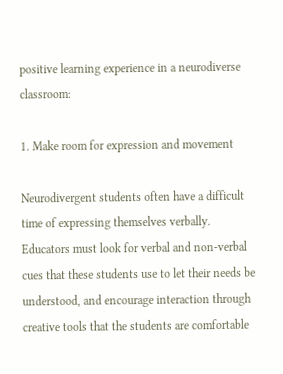positive learning experience in a neurodiverse classroom:

1. Make room for expression and movement

Neurodivergent students often have a difficult time of expressing themselves verbally. Educators must look for verbal and non-verbal cues that these students use to let their needs be understood, and encourage interaction through creative tools that the students are comfortable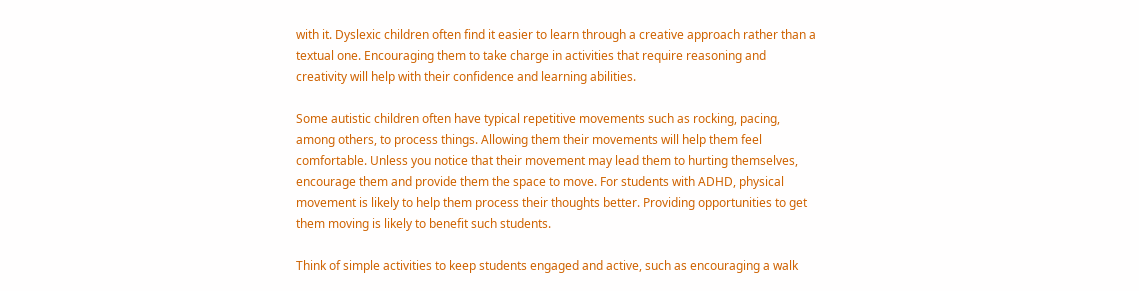with it. Dyslexic children often find it easier to learn through a creative approach rather than a textual one. Encouraging them to take charge in activities that require reasoning and creativity will help with their confidence and learning abilities.

Some autistic children often have typical repetitive movements such as rocking, pacing, among others, to process things. Allowing them their movements will help them feel comfortable. Unless you notice that their movement may lead them to hurting themselves, encourage them and provide them the space to move. For students with ADHD, physical movement is likely to help them process their thoughts better. Providing opportunities to get them moving is likely to benefit such students.

Think of simple activities to keep students engaged and active, such as encouraging a walk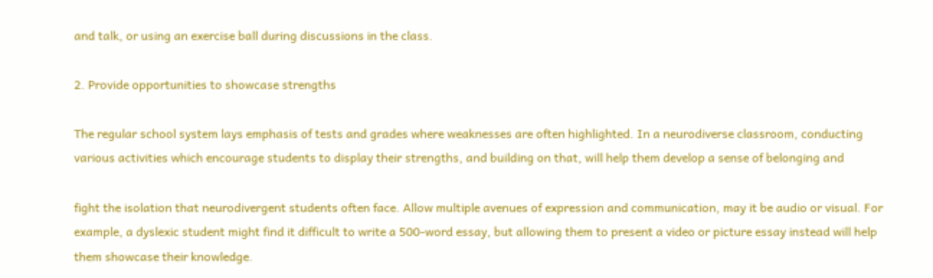and talk, or using an exercise ball during discussions in the class.

2. Provide opportunities to showcase strengths

The regular school system lays emphasis of tests and grades where weaknesses are often highlighted. In a neurodiverse classroom, conducting various activities which encourage students to display their strengths, and building on that, will help them develop a sense of belonging and

fight the isolation that neurodivergent students often face. Allow multiple avenues of expression and communication, may it be audio or visual. For example, a dyslexic student might find it difficult to write a 500-word essay, but allowing them to present a video or picture essay instead will help them showcase their knowledge.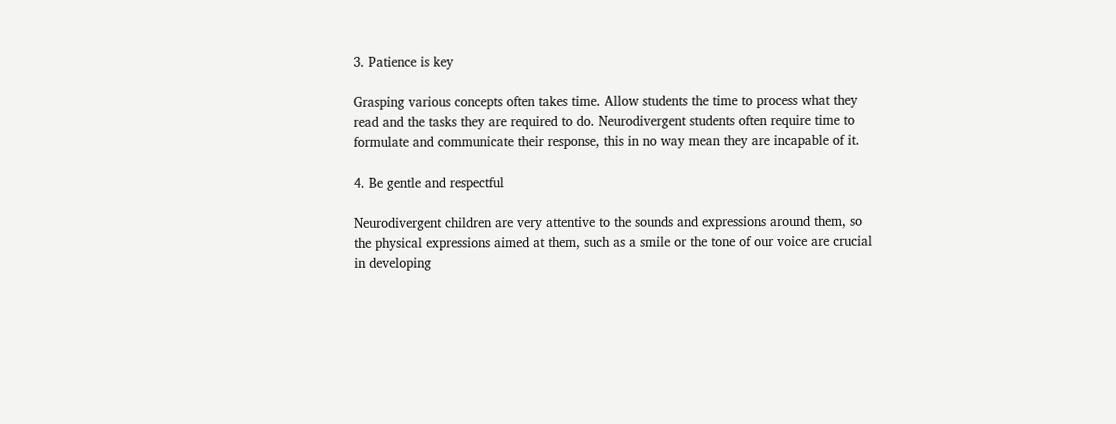3. Patience is key

Grasping various concepts often takes time. Allow students the time to process what they read and the tasks they are required to do. Neurodivergent students often require time to formulate and communicate their response, this in no way mean they are incapable of it.

4. Be gentle and respectful

Neurodivergent children are very attentive to the sounds and expressions around them, so the physical expressions aimed at them, such as a smile or the tone of our voice are crucial in developing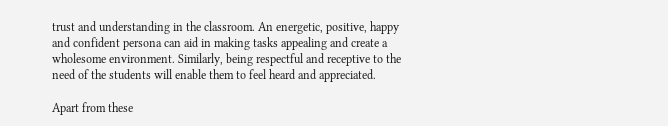trust and understanding in the classroom. An energetic, positive, happy and confident persona can aid in making tasks appealing and create a wholesome environment. Similarly, being respectful and receptive to the need of the students will enable them to feel heard and appreciated.

Apart from these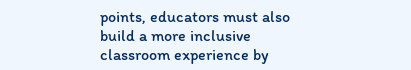points, educators must also build a more inclusive classroom experience by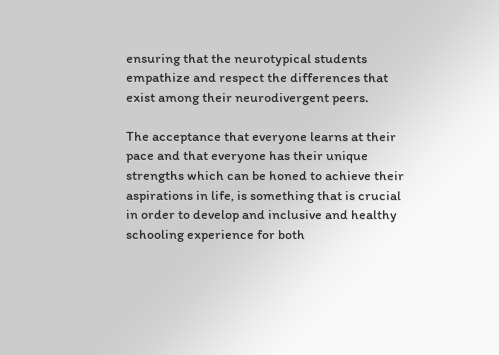ensuring that the neurotypical students empathize and respect the differences that exist among their neurodivergent peers.

The acceptance that everyone learns at their pace and that everyone has their unique strengths which can be honed to achieve their aspirations in life, is something that is crucial in order to develop and inclusive and healthy schooling experience for both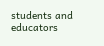students and educators